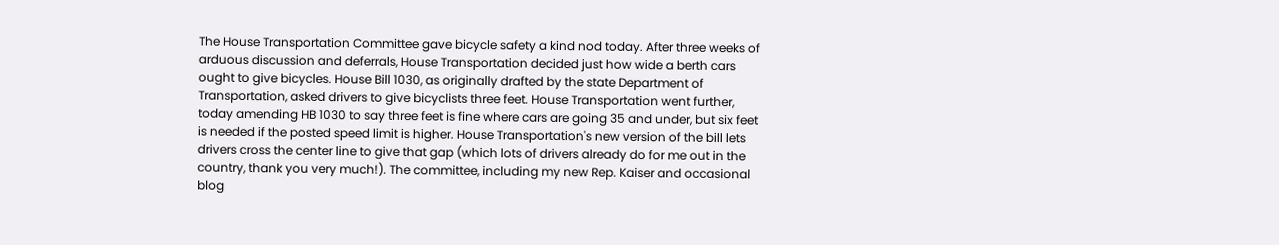The House Transportation Committee gave bicycle safety a kind nod today. After three weeks of arduous discussion and deferrals, House Transportation decided just how wide a berth cars ought to give bicycles. House Bill 1030, as originally drafted by the state Department of Transportation, asked drivers to give bicyclists three feet. House Transportation went further, today amending HB 1030 to say three feet is fine where cars are going 35 and under, but six feet is needed if the posted speed limit is higher. House Transportation's new version of the bill lets drivers cross the center line to give that gap (which lots of drivers already do for me out in the country, thank you very much!). The committee, including my new Rep. Kaiser and occasional blog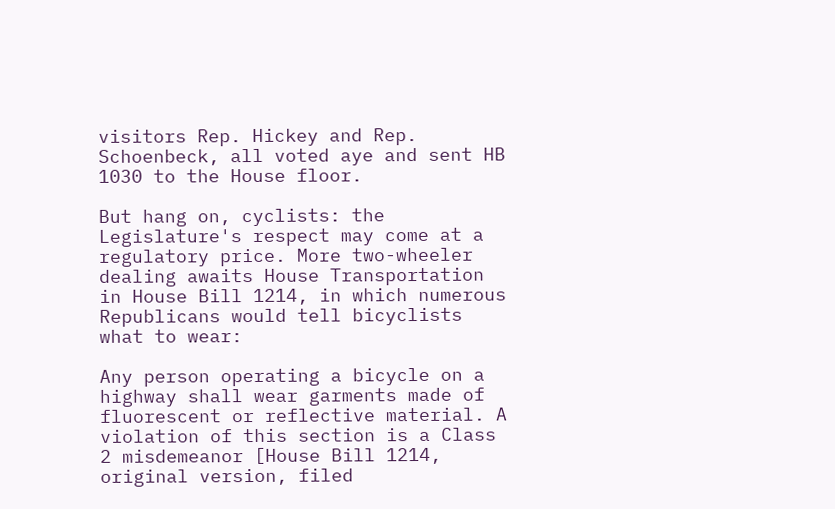visitors Rep. Hickey and Rep. Schoenbeck, all voted aye and sent HB 1030 to the House floor.

But hang on, cyclists: the Legislature's respect may come at a regulatory price. More two-wheeler dealing awaits House Transportation in House Bill 1214, in which numerous Republicans would tell bicyclists what to wear:

Any person operating a bicycle on a highway shall wear garments made of fluorescent or reflective material. A violation of this section is a Class 2 misdemeanor [House Bill 1214, original version, filed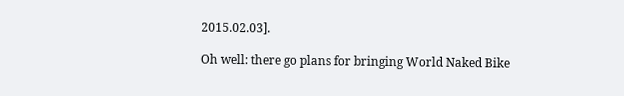2015.02.03].

Oh well: there go plans for bringing World Naked Bike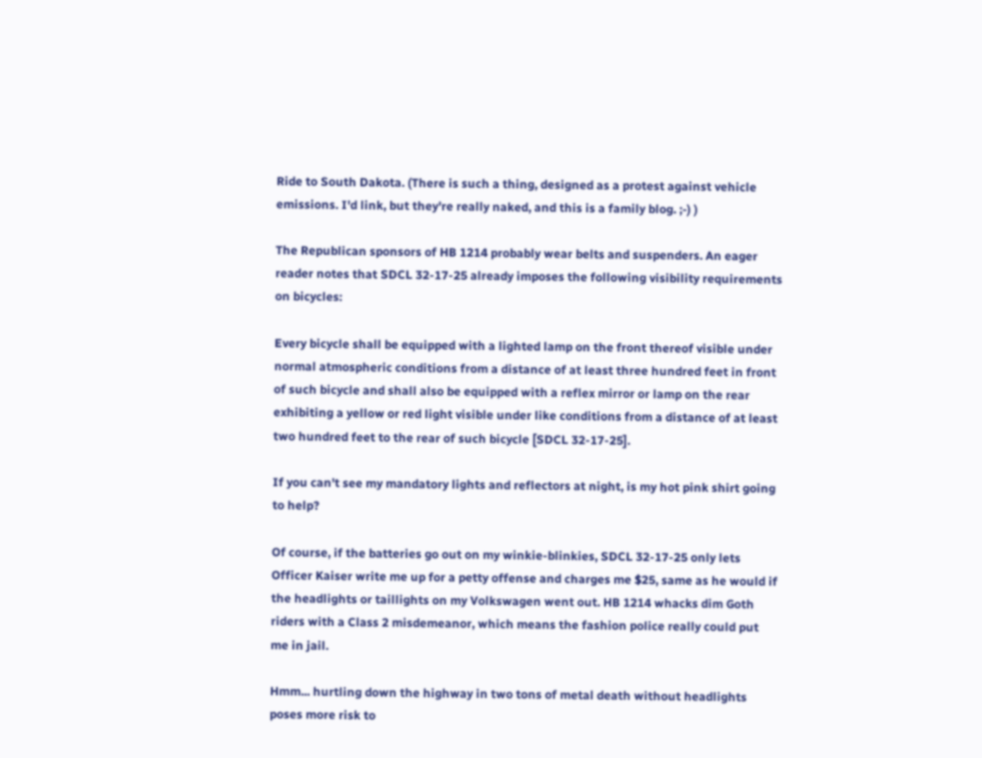Ride to South Dakota. (There is such a thing, designed as a protest against vehicle emissions. I'd link, but they're really naked, and this is a family blog. ;-) )

The Republican sponsors of HB 1214 probably wear belts and suspenders. An eager reader notes that SDCL 32-17-25 already imposes the following visibility requirements on bicycles:

Every bicycle shall be equipped with a lighted lamp on the front thereof visible under normal atmospheric conditions from a distance of at least three hundred feet in front of such bicycle and shall also be equipped with a reflex mirror or lamp on the rear exhibiting a yellow or red light visible under like conditions from a distance of at least two hundred feet to the rear of such bicycle [SDCL 32-17-25].

If you can't see my mandatory lights and reflectors at night, is my hot pink shirt going to help?

Of course, if the batteries go out on my winkie-blinkies, SDCL 32-17-25 only lets Officer Kaiser write me up for a petty offense and charges me $25, same as he would if the headlights or taillights on my Volkswagen went out. HB 1214 whacks dim Goth riders with a Class 2 misdemeanor, which means the fashion police really could put me in jail.

Hmm... hurtling down the highway in two tons of metal death without headlights poses more risk to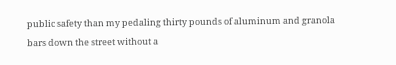public safety than my pedaling thirty pounds of aluminum and granola bars down the street without a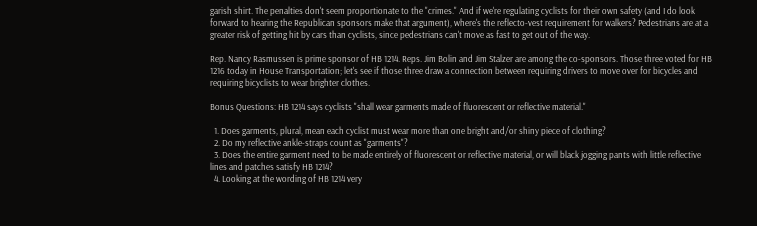garish shirt. The penalties don't seem proportionate to the "crimes." And if we're regulating cyclists for their own safety (and I do look forward to hearing the Republican sponsors make that argument), where's the reflecto-vest requirement for walkers? Pedestrians are at a greater risk of getting hit by cars than cyclists, since pedestrians can't move as fast to get out of the way.

Rep. Nancy Rasmussen is prime sponsor of HB 1214. Reps. Jim Bolin and Jim Stalzer are among the co-sponsors. Those three voted for HB 1216 today in House Transportation; let's see if those three draw a connection between requiring drivers to move over for bicycles and requiring bicyclists to wear brighter clothes.

Bonus Questions: HB 1214 says cyclists "shall wear garments made of fluorescent or reflective material."

  1. Does garments, plural, mean each cyclist must wear more than one bright and/or shiny piece of clothing?
  2. Do my reflective ankle-straps count as "garments"?
  3. Does the entire garment need to be made entirely of fluorescent or reflective material, or will black jogging pants with little reflective lines and patches satisfy HB 1214?
  4. Looking at the wording of HB 1214 very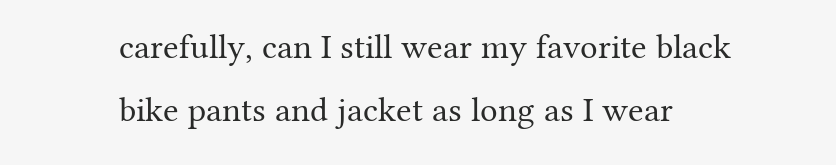carefully, can I still wear my favorite black bike pants and jacket as long as I wear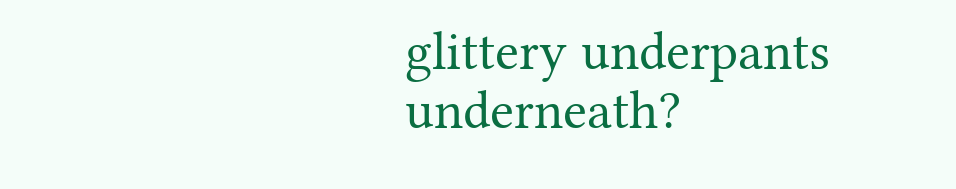glittery underpants underneath?